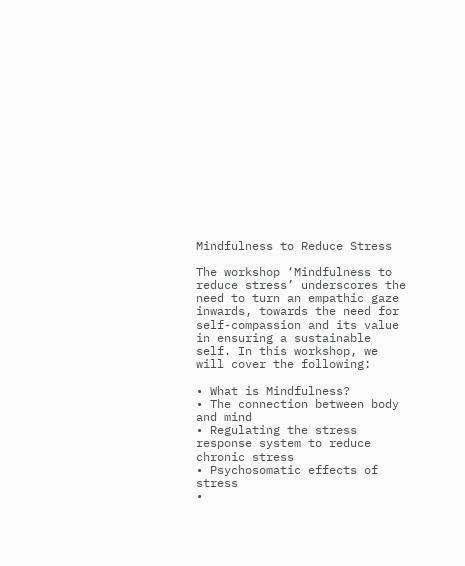Mindfulness to Reduce Stress

The workshop ‘Mindfulness to reduce stress’ underscores the need to turn an empathic gaze inwards, towards the need for self-compassion and its value in ensuring a sustainable self. In this workshop, we will cover the following:

• What is Mindfulness?
• The connection between body and mind
• Regulating the stress response system to reduce chronic stress
• Psychosomatic effects of stress
•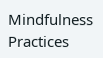Mindfulness Practices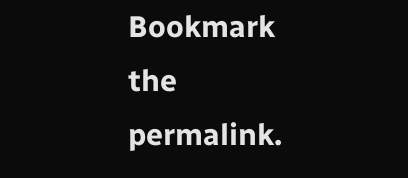Bookmark the permalink.